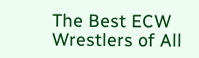The Best ECW Wrestlers of All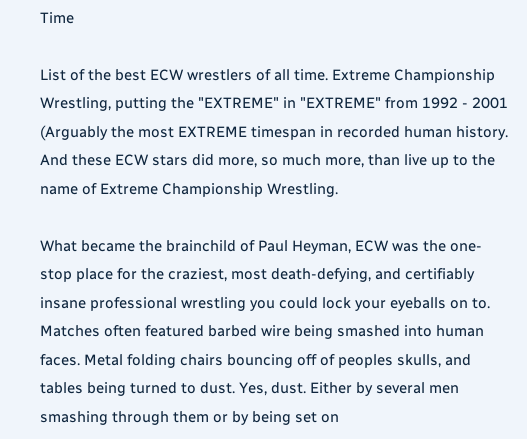Time

List of the best ECW wrestlers of all time. Extreme Championship Wrestling, putting the "EXTREME" in "EXTREME" from 1992 - 2001 (Arguably the most EXTREME timespan in recorded human history. And these ECW stars did more, so much more, than live up to the name of Extreme Championship Wrestling.

What became the brainchild of Paul Heyman, ECW was the one-stop place for the craziest, most death-defying, and certifiably insane professional wrestling you could lock your eyeballs on to. Matches often featured barbed wire being smashed into human faces. Metal folding chairs bouncing off of peoples skulls, and tables being turned to dust. Yes, dust. Either by several men smashing through them or by being set on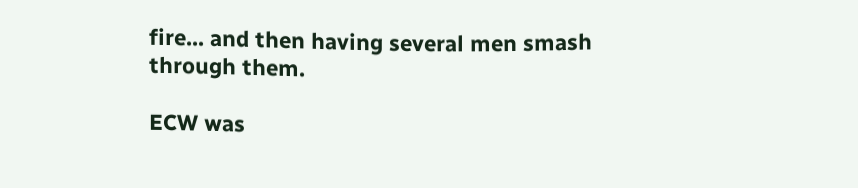fire... and then having several men smash through them.

ECW was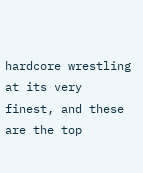hardcore wrestling at its very finest, and these are the top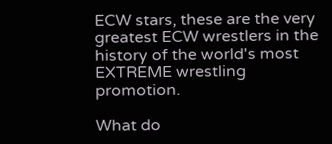ECW stars, these are the very greatest ECW wrestlers in the history of the world's most EXTREME wrestling promotion.

What do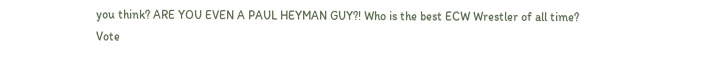you think? ARE YOU EVEN A PAUL HEYMAN GUY?! Who is the best ECW Wrestler of all time? Vote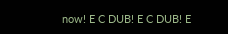now! E C DUB! E C DUB! E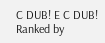C DUB! E C DUB!
Ranked by